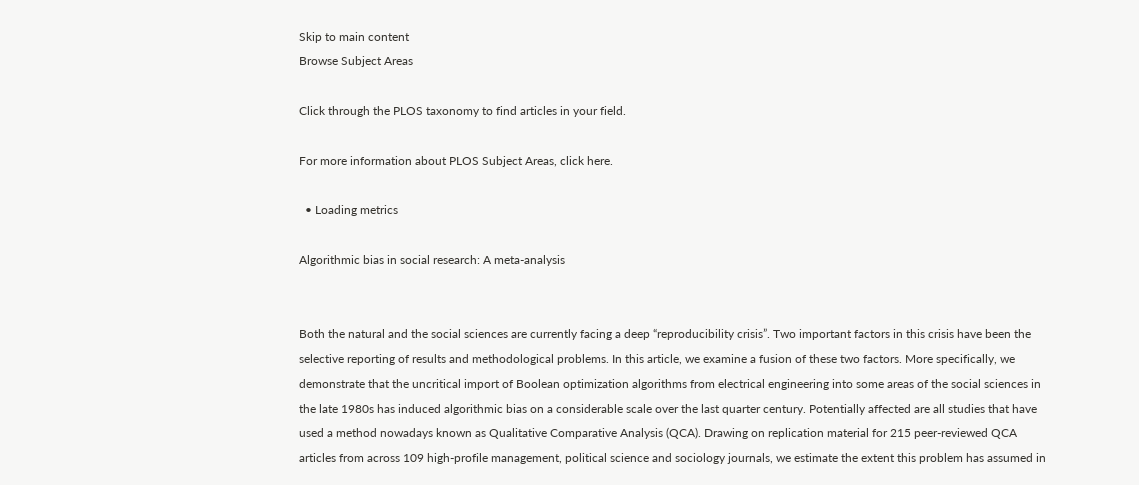Skip to main content
Browse Subject Areas

Click through the PLOS taxonomy to find articles in your field.

For more information about PLOS Subject Areas, click here.

  • Loading metrics

Algorithmic bias in social research: A meta-analysis


Both the natural and the social sciences are currently facing a deep “reproducibility crisis”. Two important factors in this crisis have been the selective reporting of results and methodological problems. In this article, we examine a fusion of these two factors. More specifically, we demonstrate that the uncritical import of Boolean optimization algorithms from electrical engineering into some areas of the social sciences in the late 1980s has induced algorithmic bias on a considerable scale over the last quarter century. Potentially affected are all studies that have used a method nowadays known as Qualitative Comparative Analysis (QCA). Drawing on replication material for 215 peer-reviewed QCA articles from across 109 high-profile management, political science and sociology journals, we estimate the extent this problem has assumed in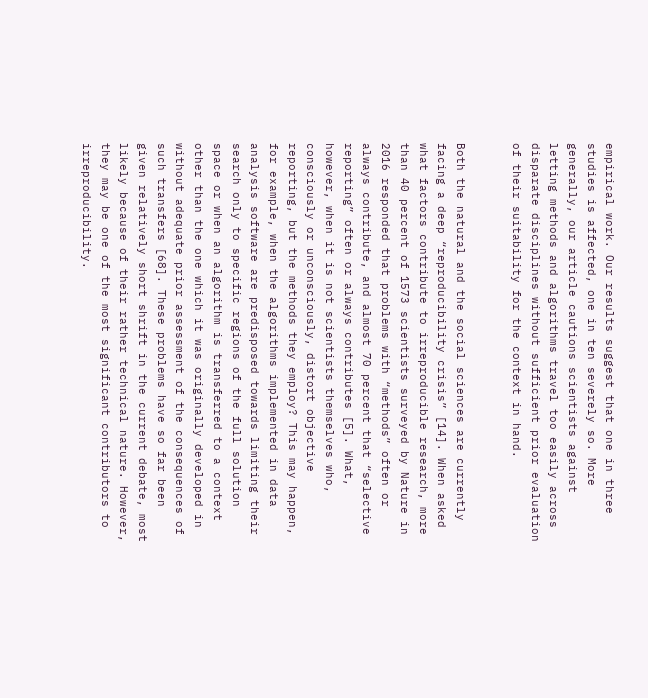empirical work. Our results suggest that one in three studies is affected, one in ten severely so. More generally, our article cautions scientists against letting methods and algorithms travel too easily across disparate disciplines without sufficient prior evaluation of their suitability for the context in hand.


Both the natural and the social sciences are currently facing a deep “reproducibility crisis” [14]. When asked what factors contribute to irreproducible research, more than 40 percent of 1573 scientists surveyed by Nature in 2016 responded that problems with “methods” often or always contribute, and almost 70 percent that “selective reporting” often or always contributes [5]. What, however, when it is not scientists themselves who, consciously or unconsciously, distort objective reporting, but the methods they employ? This may happen, for example, when the algorithms implemented in data analysis software are predisposed towards limiting their search only to specific regions of the full solution space or when an algorithm is transferred to a context other than the one which it was originally developed in without adequate prior assessment of the consequences of such transfers [68]. These problems have so far been given relatively short shrift in the current debate, most likely because of their rather technical nature. However, they may be one of the most significant contributors to irreproducibility.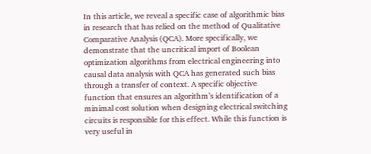In this article, we reveal a specific case of algorithmic bias in research that has relied on the method of Qualitative Comparative Analysis (QCA). More specifically, we demonstrate that the uncritical import of Boolean optimization algorithms from electrical engineering into causal data analysis with QCA has generated such bias through a transfer of context. A specific objective function that ensures an algorithm’s identification of a minimal cost solution when designing electrical switching circuits is responsible for this effect. While this function is very useful in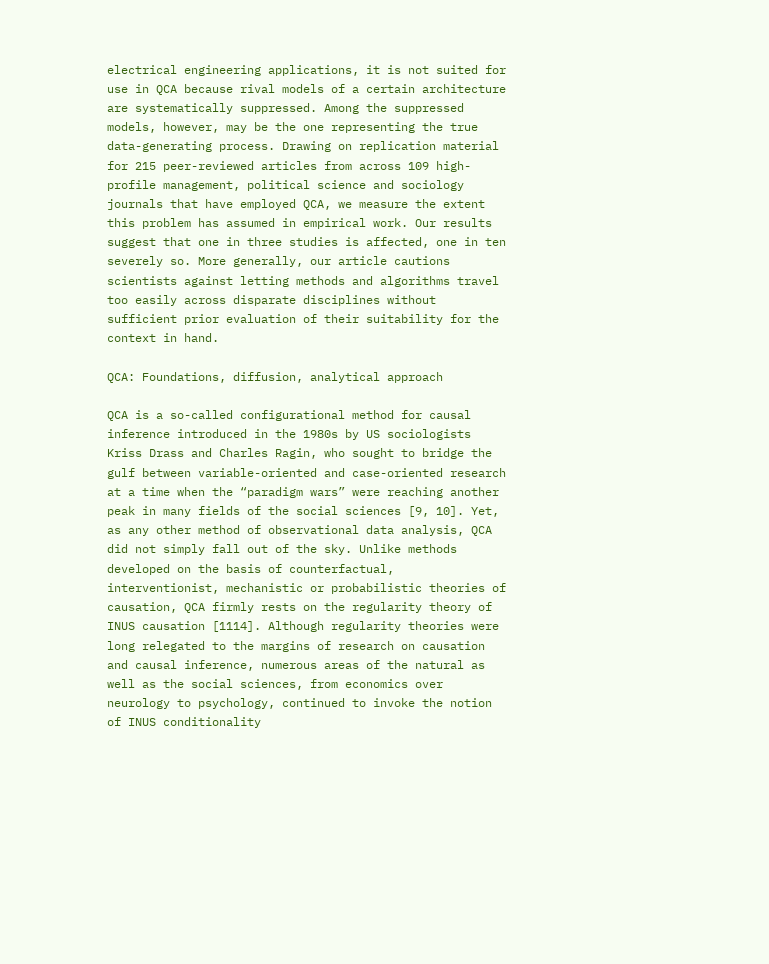electrical engineering applications, it is not suited for use in QCA because rival models of a certain architecture are systematically suppressed. Among the suppressed models, however, may be the one representing the true data-generating process. Drawing on replication material for 215 peer-reviewed articles from across 109 high-profile management, political science and sociology journals that have employed QCA, we measure the extent this problem has assumed in empirical work. Our results suggest that one in three studies is affected, one in ten severely so. More generally, our article cautions scientists against letting methods and algorithms travel too easily across disparate disciplines without sufficient prior evaluation of their suitability for the context in hand.

QCA: Foundations, diffusion, analytical approach

QCA is a so-called configurational method for causal inference introduced in the 1980s by US sociologists Kriss Drass and Charles Ragin, who sought to bridge the gulf between variable-oriented and case-oriented research at a time when the “paradigm wars” were reaching another peak in many fields of the social sciences [9, 10]. Yet, as any other method of observational data analysis, QCA did not simply fall out of the sky. Unlike methods developed on the basis of counterfactual, interventionist, mechanistic or probabilistic theories of causation, QCA firmly rests on the regularity theory of INUS causation [1114]. Although regularity theories were long relegated to the margins of research on causation and causal inference, numerous areas of the natural as well as the social sciences, from economics over neurology to psychology, continued to invoke the notion of INUS conditionality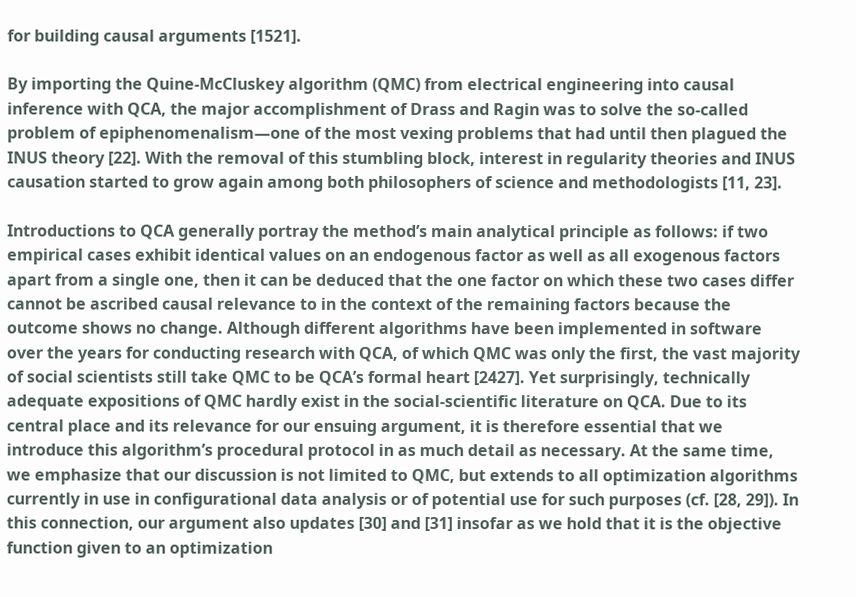for building causal arguments [1521].

By importing the Quine-McCluskey algorithm (QMC) from electrical engineering into causal inference with QCA, the major accomplishment of Drass and Ragin was to solve the so-called problem of epiphenomenalism—one of the most vexing problems that had until then plagued the INUS theory [22]. With the removal of this stumbling block, interest in regularity theories and INUS causation started to grow again among both philosophers of science and methodologists [11, 23].

Introductions to QCA generally portray the method’s main analytical principle as follows: if two empirical cases exhibit identical values on an endogenous factor as well as all exogenous factors apart from a single one, then it can be deduced that the one factor on which these two cases differ cannot be ascribed causal relevance to in the context of the remaining factors because the outcome shows no change. Although different algorithms have been implemented in software over the years for conducting research with QCA, of which QMC was only the first, the vast majority of social scientists still take QMC to be QCA’s formal heart [2427]. Yet surprisingly, technically adequate expositions of QMC hardly exist in the social-scientific literature on QCA. Due to its central place and its relevance for our ensuing argument, it is therefore essential that we introduce this algorithm’s procedural protocol in as much detail as necessary. At the same time, we emphasize that our discussion is not limited to QMC, but extends to all optimization algorithms currently in use in configurational data analysis or of potential use for such purposes (cf. [28, 29]). In this connection, our argument also updates [30] and [31] insofar as we hold that it is the objective function given to an optimization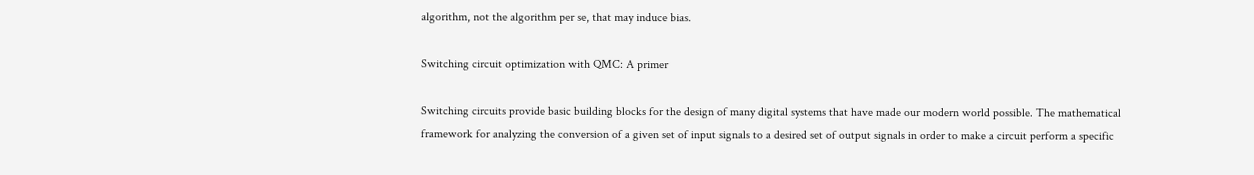algorithm, not the algorithm per se, that may induce bias.

Switching circuit optimization with QMC: A primer

Switching circuits provide basic building blocks for the design of many digital systems that have made our modern world possible. The mathematical framework for analyzing the conversion of a given set of input signals to a desired set of output signals in order to make a circuit perform a specific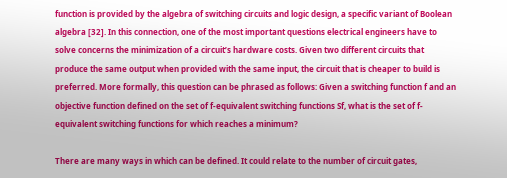function is provided by the algebra of switching circuits and logic design, a specific variant of Boolean algebra [32]. In this connection, one of the most important questions electrical engineers have to solve concerns the minimization of a circuit’s hardware costs. Given two different circuits that produce the same output when provided with the same input, the circuit that is cheaper to build is preferred. More formally, this question can be phrased as follows: Given a switching function f and an objective function defined on the set of f-equivalent switching functions Sf, what is the set of f-equivalent switching functions for which reaches a minimum?

There are many ways in which can be defined. It could relate to the number of circuit gates,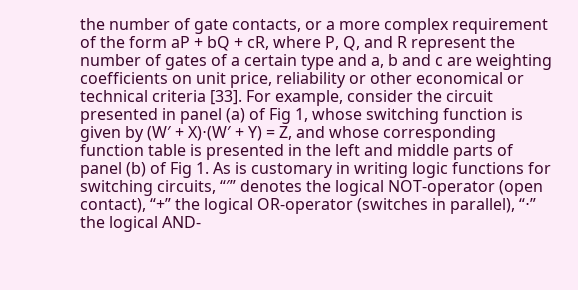the number of gate contacts, or a more complex requirement of the form aP + bQ + cR, where P, Q, and R represent the number of gates of a certain type and a, b and c are weighting coefficients on unit price, reliability or other economical or technical criteria [33]. For example, consider the circuit presented in panel (a) of Fig 1, whose switching function is given by (W′ + X)⋅(W′ + Y) = Z, and whose corresponding function table is presented in the left and middle parts of panel (b) of Fig 1. As is customary in writing logic functions for switching circuits, “′” denotes the logical NOT-operator (open contact), “+” the logical OR-operator (switches in parallel), “⋅” the logical AND-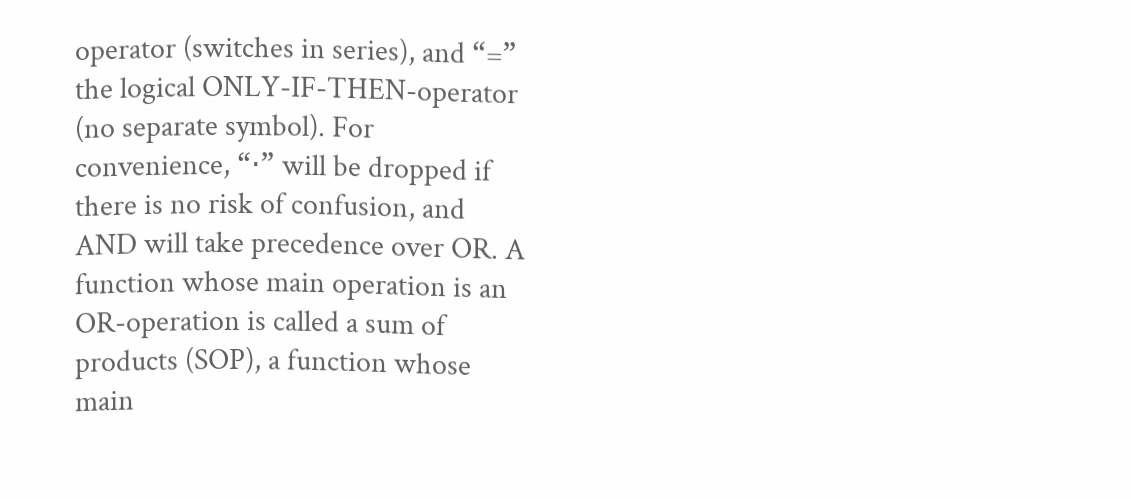operator (switches in series), and “=” the logical ONLY-IF-THEN-operator (no separate symbol). For convenience, “⋅” will be dropped if there is no risk of confusion, and AND will take precedence over OR. A function whose main operation is an OR-operation is called a sum of products (SOP), a function whose main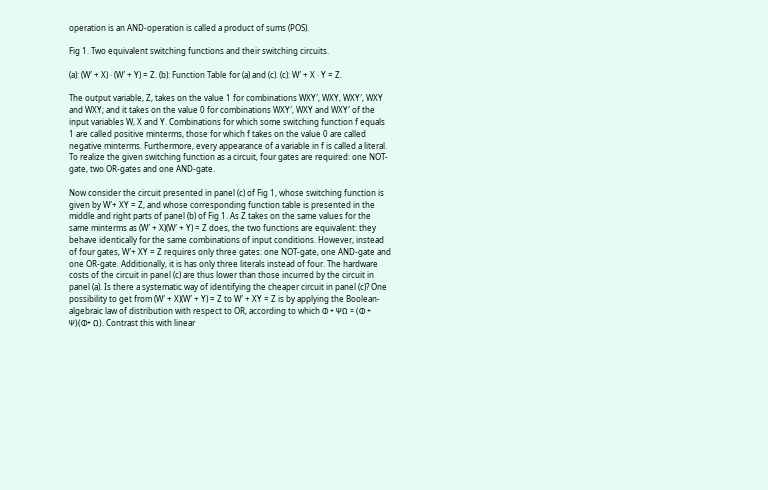operation is an AND-operation is called a product of sums (POS).

Fig 1. Two equivalent switching functions and their switching circuits.

(a): (W′ + X) · (W′ + Y) = Z. (b): Function Table for (a) and (c). (c): W′ + X · Y = Z.

The output variable, Z, takes on the value 1 for combinations WXY′, WXY, WXY′, WXY and WXY; and it takes on the value 0 for combinations WXY′, WXY and WXY′ of the input variables W, X and Y. Combinations for which some switching function f equals 1 are called positive minterms, those for which f takes on the value 0 are called negative minterms. Furthermore, every appearance of a variable in f is called a literal. To realize the given switching function as a circuit, four gates are required: one NOT-gate, two OR-gates and one AND-gate.

Now consider the circuit presented in panel (c) of Fig 1, whose switching function is given by W′+ XY = Z, and whose corresponding function table is presented in the middle and right parts of panel (b) of Fig 1. As Z takes on the same values for the same minterms as (W′ + X)(W′ + Y) = Z does, the two functions are equivalent: they behave identically for the same combinations of input conditions. However, instead of four gates, W′+ XY = Z requires only three gates: one NOT-gate, one AND-gate and one OR-gate. Additionally, it is has only three literals instead of four. The hardware costs of the circuit in panel (c) are thus lower than those incurred by the circuit in panel (a). Is there a systematic way of identifying the cheaper circuit in panel (c)? One possibility to get from (W′ + X)(W′ + Y) = Z to W′ + XY = Z is by applying the Boolean-algebraic law of distribution with respect to OR, according to which Φ + ΨΩ = (Φ + Ψ)(Φ+ Ω). Contrast this with linear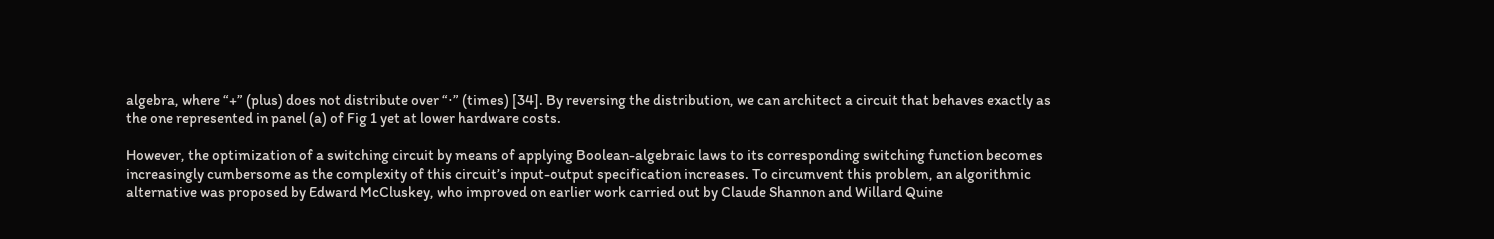algebra, where “+” (plus) does not distribute over “⋅” (times) [34]. By reversing the distribution, we can architect a circuit that behaves exactly as the one represented in panel (a) of Fig 1 yet at lower hardware costs.

However, the optimization of a switching circuit by means of applying Boolean-algebraic laws to its corresponding switching function becomes increasingly cumbersome as the complexity of this circuit’s input-output specification increases. To circumvent this problem, an algorithmic alternative was proposed by Edward McCluskey, who improved on earlier work carried out by Claude Shannon and Willard Quine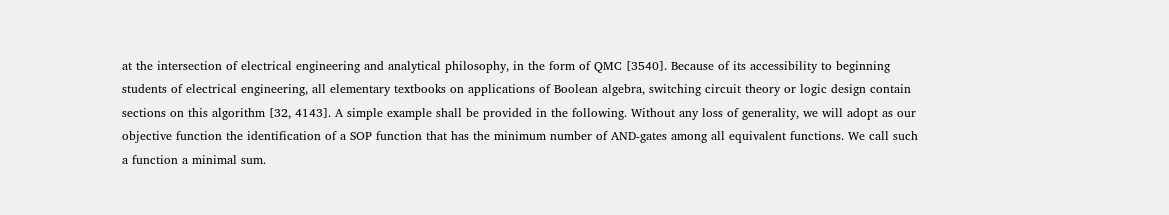at the intersection of electrical engineering and analytical philosophy, in the form of QMC [3540]. Because of its accessibility to beginning students of electrical engineering, all elementary textbooks on applications of Boolean algebra, switching circuit theory or logic design contain sections on this algorithm [32, 4143]. A simple example shall be provided in the following. Without any loss of generality, we will adopt as our objective function the identification of a SOP function that has the minimum number of AND-gates among all equivalent functions. We call such a function a minimal sum.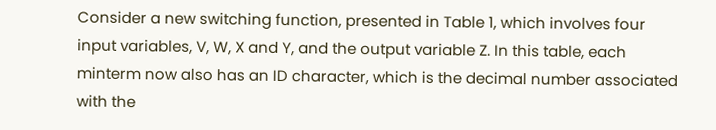Consider a new switching function, presented in Table 1, which involves four input variables, V, W, X and Y, and the output variable Z. In this table, each minterm now also has an ID character, which is the decimal number associated with the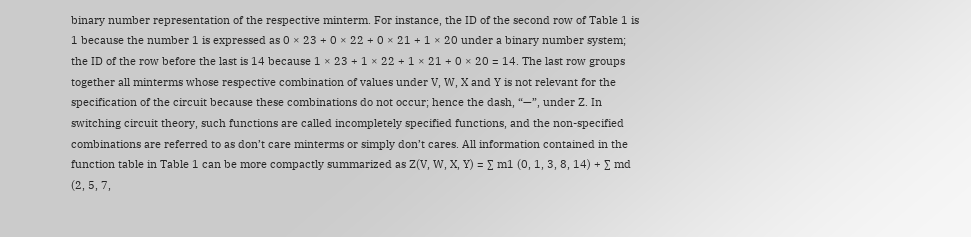binary number representation of the respective minterm. For instance, the ID of the second row of Table 1 is 1 because the number 1 is expressed as 0 × 23 + 0 × 22 + 0 × 21 + 1 × 20 under a binary number system; the ID of the row before the last is 14 because 1 × 23 + 1 × 22 + 1 × 21 + 0 × 20 = 14. The last row groups together all minterms whose respective combination of values under V, W, X and Y is not relevant for the specification of the circuit because these combinations do not occur; hence the dash, “—”, under Z. In switching circuit theory, such functions are called incompletely specified functions, and the non-specified combinations are referred to as don’t care minterms or simply don’t cares. All information contained in the function table in Table 1 can be more compactly summarized as Z(V, W, X, Y) = ∑ m1 (0, 1, 3, 8, 14) + ∑ md (2, 5, 7,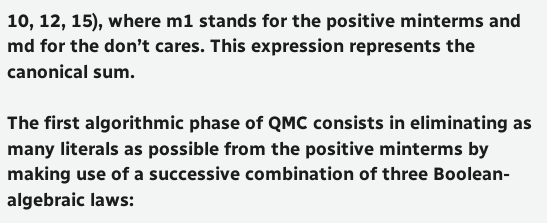10, 12, 15), where m1 stands for the positive minterms and md for the don’t cares. This expression represents the canonical sum.

The first algorithmic phase of QMC consists in eliminating as many literals as possible from the positive minterms by making use of a successive combination of three Boolean-algebraic laws: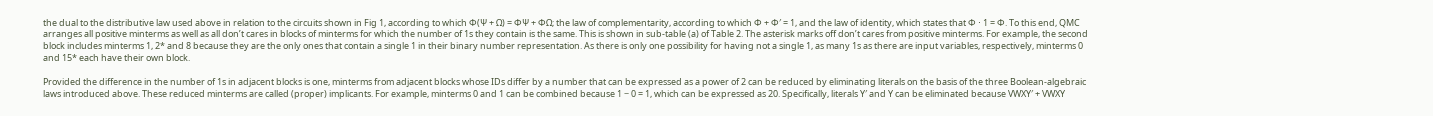the dual to the distributive law used above in relation to the circuits shown in Fig 1, according to which Φ(Ψ + Ω) = ΦΨ + ΦΩ; the law of complementarity, according to which Φ + Φ′ = 1, and the law of identity, which states that Φ ⋅ 1 = Φ. To this end, QMC arranges all positive minterms as well as all don’t cares in blocks of minterms for which the number of 1s they contain is the same. This is shown in sub-table (a) of Table 2. The asterisk marks off don’t cares from positive minterms. For example, the second block includes minterms 1, 2* and 8 because they are the only ones that contain a single 1 in their binary number representation. As there is only one possibility for having not a single 1, as many 1s as there are input variables, respectively, minterms 0 and 15* each have their own block.

Provided the difference in the number of 1s in adjacent blocks is one, minterms from adjacent blocks whose IDs differ by a number that can be expressed as a power of 2 can be reduced by eliminating literals on the basis of the three Boolean-algebraic laws introduced above. These reduced minterms are called (proper) implicants. For example, minterms 0 and 1 can be combined because 1 − 0 = 1, which can be expressed as 20. Specifically, literals Y′ and Y can be eliminated because VWXY′ + VWXY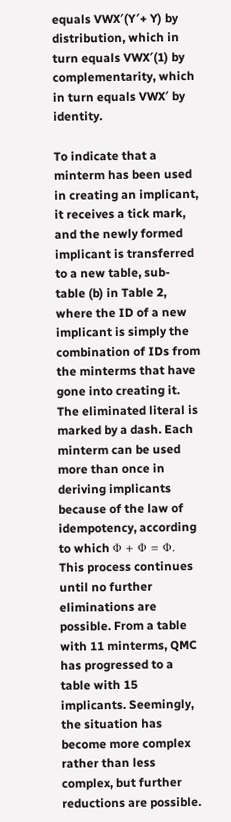equals VWX′(Y′+ Y) by distribution, which in turn equals VWX′(1) by complementarity, which in turn equals VWX′ by identity.

To indicate that a minterm has been used in creating an implicant, it receives a tick mark, and the newly formed implicant is transferred to a new table, sub-table (b) in Table 2, where the ID of a new implicant is simply the combination of IDs from the minterms that have gone into creating it. The eliminated literal is marked by a dash. Each minterm can be used more than once in deriving implicants because of the law of idempotency, according to which Φ + Φ = Φ. This process continues until no further eliminations are possible. From a table with 11 minterms, QMC has progressed to a table with 15 implicants. Seemingly, the situation has become more complex rather than less complex, but further reductions are possible.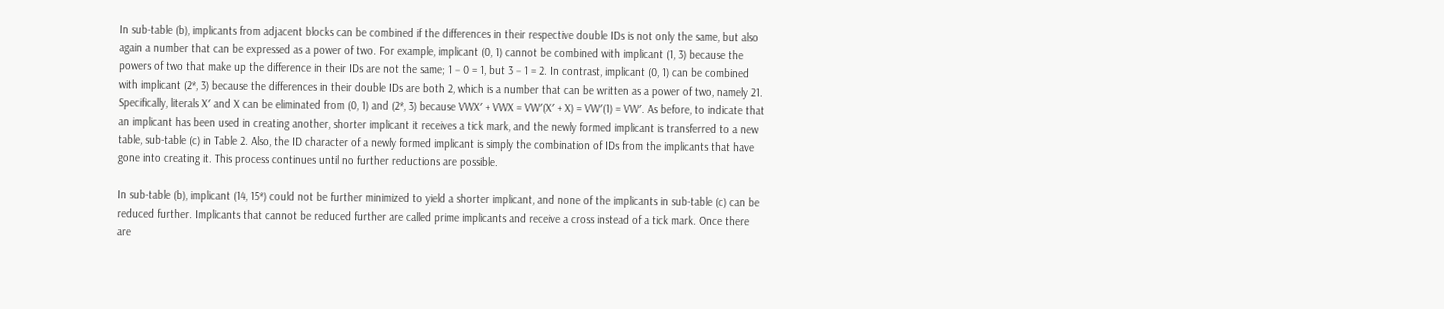In sub-table (b), implicants from adjacent blocks can be combined if the differences in their respective double IDs is not only the same, but also again a number that can be expressed as a power of two. For example, implicant (0, 1) cannot be combined with implicant (1, 3) because the powers of two that make up the difference in their IDs are not the same; 1 − 0 = 1, but 3 − 1 = 2. In contrast, implicant (0, 1) can be combined with implicant (2*, 3) because the differences in their double IDs are both 2, which is a number that can be written as a power of two, namely 21. Specifically, literals X′ and X can be eliminated from (0, 1) and (2*, 3) because VWX′ + VWX = VW′(X′ + X) = VW′(1) = VW′. As before, to indicate that an implicant has been used in creating another, shorter implicant it receives a tick mark, and the newly formed implicant is transferred to a new table, sub-table (c) in Table 2. Also, the ID character of a newly formed implicant is simply the combination of IDs from the implicants that have gone into creating it. This process continues until no further reductions are possible.

In sub-table (b), implicant (14, 15*) could not be further minimized to yield a shorter implicant, and none of the implicants in sub-table (c) can be reduced further. Implicants that cannot be reduced further are called prime implicants and receive a cross instead of a tick mark. Once there are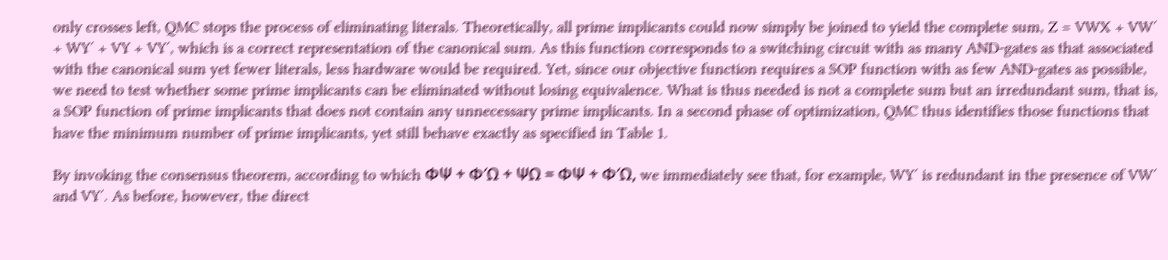only crosses left, QMC stops the process of eliminating literals. Theoretically, all prime implicants could now simply be joined to yield the complete sum, Z = VWX + VW′ + WY′ + VY + VY′, which is a correct representation of the canonical sum. As this function corresponds to a switching circuit with as many AND-gates as that associated with the canonical sum yet fewer literals, less hardware would be required. Yet, since our objective function requires a SOP function with as few AND-gates as possible, we need to test whether some prime implicants can be eliminated without losing equivalence. What is thus needed is not a complete sum but an irredundant sum, that is, a SOP function of prime implicants that does not contain any unnecessary prime implicants. In a second phase of optimization, QMC thus identifies those functions that have the minimum number of prime implicants, yet still behave exactly as specified in Table 1.

By invoking the consensus theorem, according to which ΦΨ + Φ′Ω + ΨΩ = ΦΨ + Φ′Ω, we immediately see that, for example, WY′ is redundant in the presence of VW′ and VY′. As before, however, the direct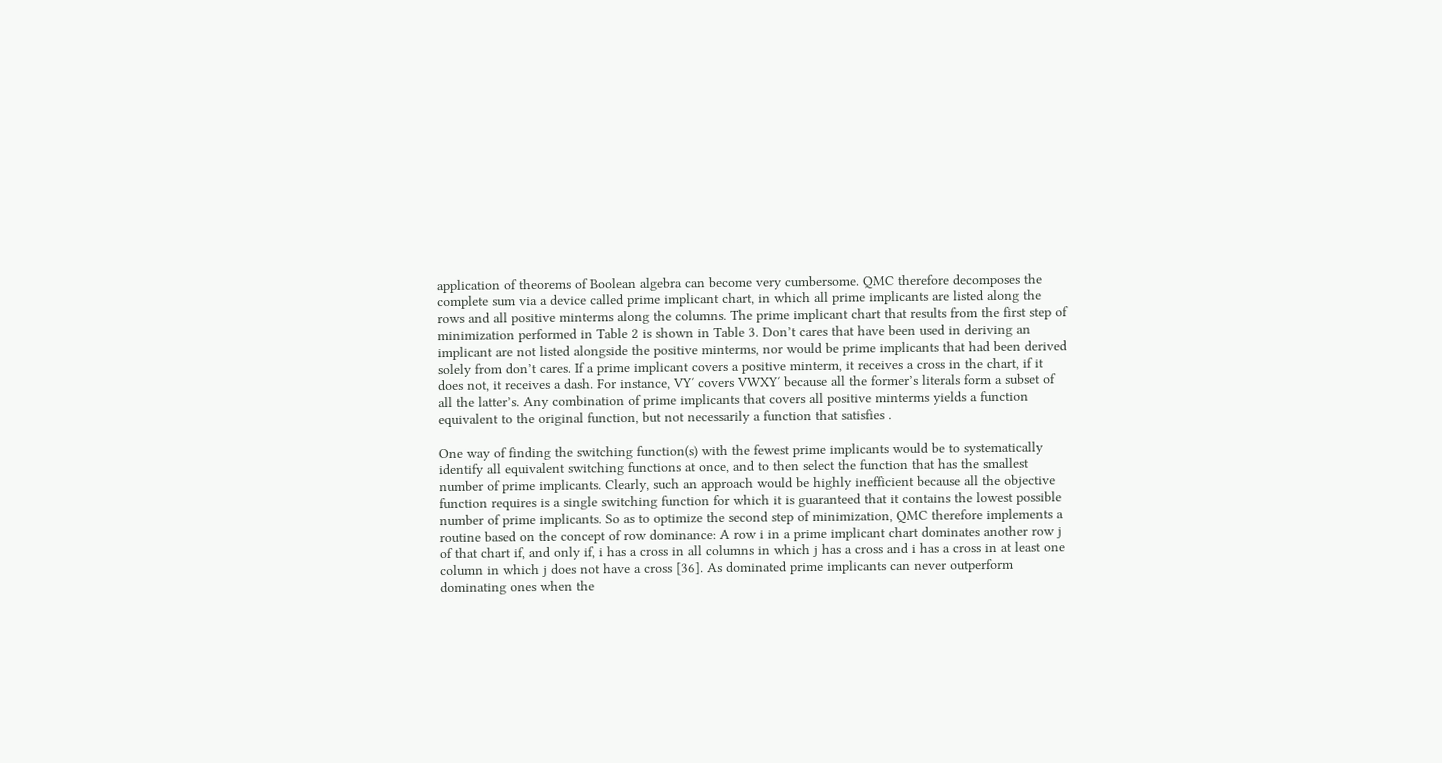application of theorems of Boolean algebra can become very cumbersome. QMC therefore decomposes the complete sum via a device called prime implicant chart, in which all prime implicants are listed along the rows and all positive minterms along the columns. The prime implicant chart that results from the first step of minimization performed in Table 2 is shown in Table 3. Don’t cares that have been used in deriving an implicant are not listed alongside the positive minterms, nor would be prime implicants that had been derived solely from don’t cares. If a prime implicant covers a positive minterm, it receives a cross in the chart, if it does not, it receives a dash. For instance, VY′ covers VWXY′ because all the former’s literals form a subset of all the latter’s. Any combination of prime implicants that covers all positive minterms yields a function equivalent to the original function, but not necessarily a function that satisfies .

One way of finding the switching function(s) with the fewest prime implicants would be to systematically identify all equivalent switching functions at once, and to then select the function that has the smallest number of prime implicants. Clearly, such an approach would be highly inefficient because all the objective function requires is a single switching function for which it is guaranteed that it contains the lowest possible number of prime implicants. So as to optimize the second step of minimization, QMC therefore implements a routine based on the concept of row dominance: A row i in a prime implicant chart dominates another row j of that chart if, and only if, i has a cross in all columns in which j has a cross and i has a cross in at least one column in which j does not have a cross [36]. As dominated prime implicants can never outperform dominating ones when the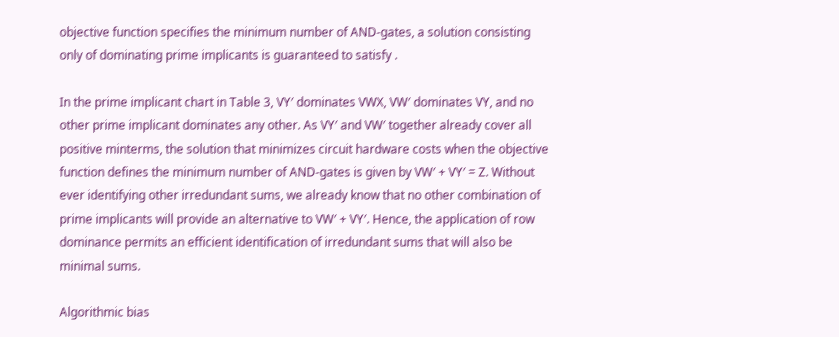objective function specifies the minimum number of AND-gates, a solution consisting only of dominating prime implicants is guaranteed to satisfy .

In the prime implicant chart in Table 3, VY′ dominates VWX, VW′ dominates VY, and no other prime implicant dominates any other. As VY′ and VW′ together already cover all positive minterms, the solution that minimizes circuit hardware costs when the objective function defines the minimum number of AND-gates is given by VW′ + VY′ = Z. Without ever identifying other irredundant sums, we already know that no other combination of prime implicants will provide an alternative to VW′ + VY′. Hence, the application of row dominance permits an efficient identification of irredundant sums that will also be minimal sums.

Algorithmic bias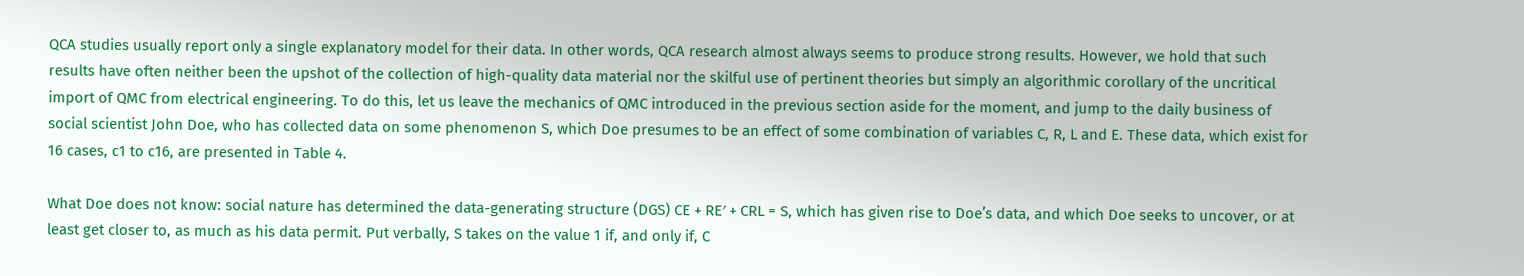QCA studies usually report only a single explanatory model for their data. In other words, QCA research almost always seems to produce strong results. However, we hold that such results have often neither been the upshot of the collection of high-quality data material nor the skilful use of pertinent theories but simply an algorithmic corollary of the uncritical import of QMC from electrical engineering. To do this, let us leave the mechanics of QMC introduced in the previous section aside for the moment, and jump to the daily business of social scientist John Doe, who has collected data on some phenomenon S, which Doe presumes to be an effect of some combination of variables C, R, L and E. These data, which exist for 16 cases, c1 to c16, are presented in Table 4.

What Doe does not know: social nature has determined the data-generating structure (DGS) CE + RE′ + CRL = S, which has given rise to Doe’s data, and which Doe seeks to uncover, or at least get closer to, as much as his data permit. Put verbally, S takes on the value 1 if, and only if, C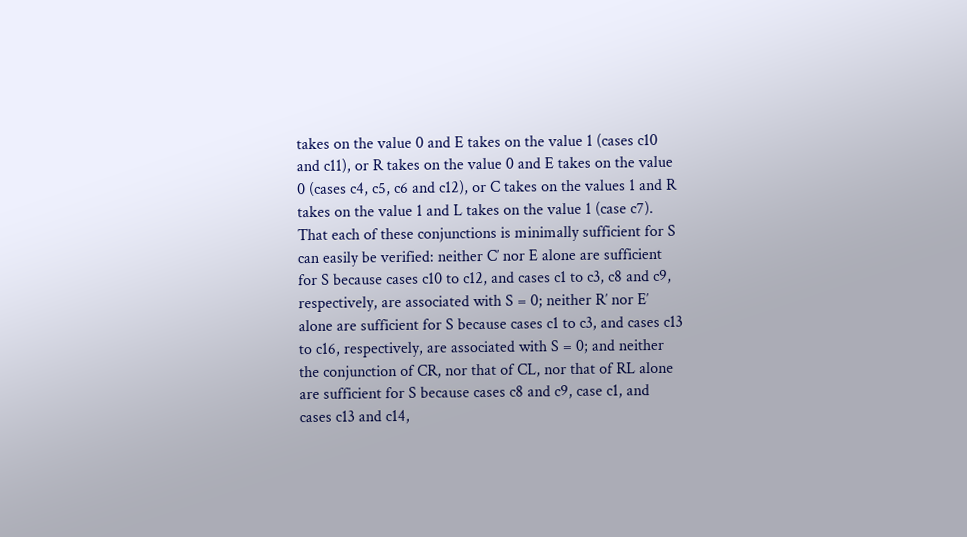takes on the value 0 and E takes on the value 1 (cases c10 and c11), or R takes on the value 0 and E takes on the value 0 (cases c4, c5, c6 and c12), or C takes on the values 1 and R takes on the value 1 and L takes on the value 1 (case c7). That each of these conjunctions is minimally sufficient for S can easily be verified: neither C′ nor E alone are sufficient for S because cases c10 to c12, and cases c1 to c3, c8 and c9, respectively, are associated with S = 0; neither R′ nor E′ alone are sufficient for S because cases c1 to c3, and cases c13 to c16, respectively, are associated with S = 0; and neither the conjunction of CR, nor that of CL, nor that of RL alone are sufficient for S because cases c8 and c9, case c1, and cases c13 and c14,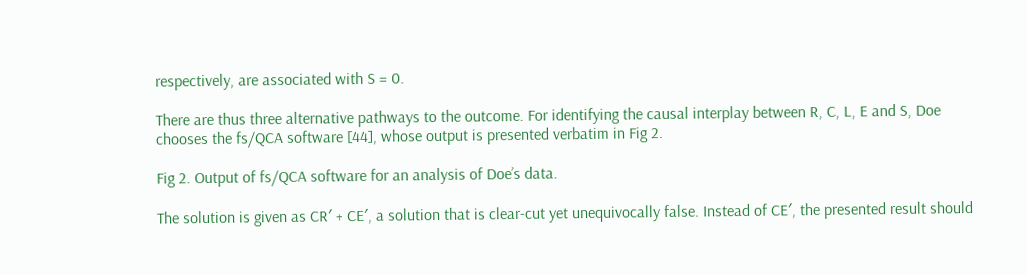respectively, are associated with S = 0.

There are thus three alternative pathways to the outcome. For identifying the causal interplay between R, C, L, E and S, Doe chooses the fs/QCA software [44], whose output is presented verbatim in Fig 2.

Fig 2. Output of fs/QCA software for an analysis of Doe’s data.

The solution is given as CR′ + CE′, a solution that is clear-cut yet unequivocally false. Instead of CE′, the presented result should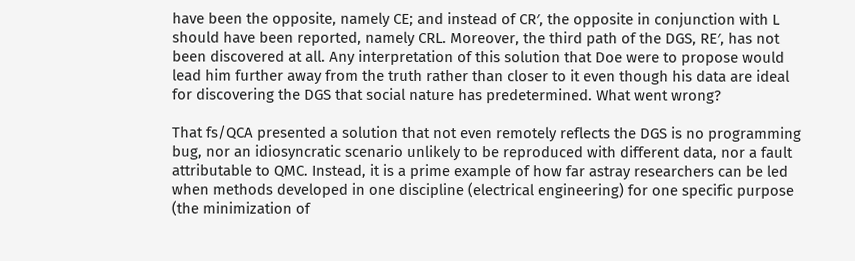have been the opposite, namely CE; and instead of CR′, the opposite in conjunction with L should have been reported, namely CRL. Moreover, the third path of the DGS, RE′, has not been discovered at all. Any interpretation of this solution that Doe were to propose would lead him further away from the truth rather than closer to it even though his data are ideal for discovering the DGS that social nature has predetermined. What went wrong?

That fs/QCA presented a solution that not even remotely reflects the DGS is no programming bug, nor an idiosyncratic scenario unlikely to be reproduced with different data, nor a fault attributable to QMC. Instead, it is a prime example of how far astray researchers can be led when methods developed in one discipline (electrical engineering) for one specific purpose (the minimization of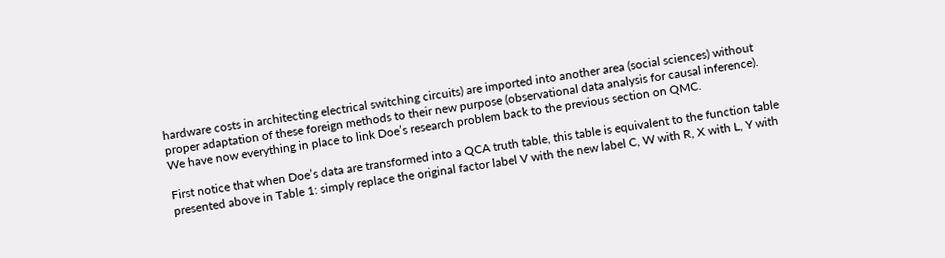hardware costs in architecting electrical switching circuits) are imported into another area (social sciences) without proper adaptation of these foreign methods to their new purpose (observational data analysis for causal inference). We have now everything in place to link Doe’s research problem back to the previous section on QMC.

First notice that when Doe’s data are transformed into a QCA truth table, this table is equivalent to the function table presented above in Table 1: simply replace the original factor label V with the new label C, W with R, X with L, Y with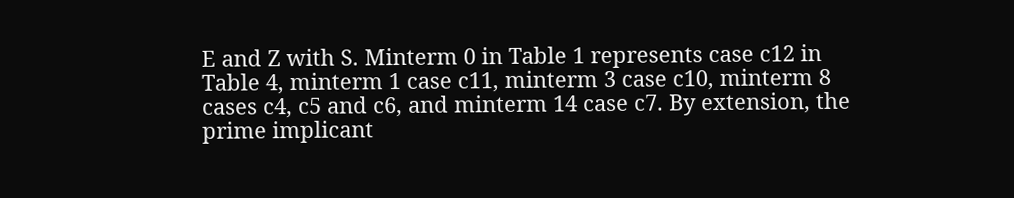E and Z with S. Minterm 0 in Table 1 represents case c12 in Table 4, minterm 1 case c11, minterm 3 case c10, minterm 8 cases c4, c5 and c6, and minterm 14 case c7. By extension, the prime implicant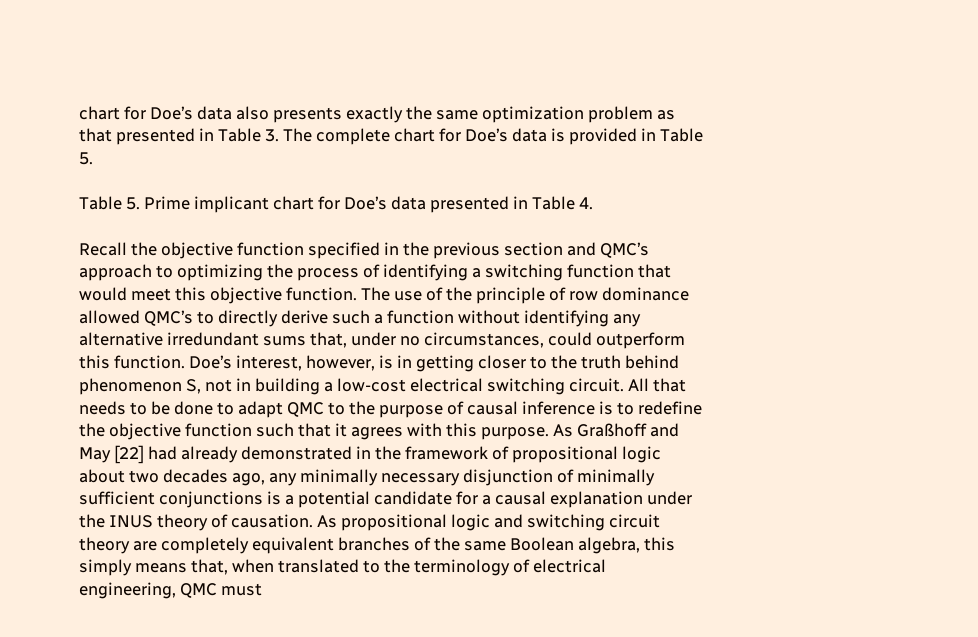chart for Doe’s data also presents exactly the same optimization problem as that presented in Table 3. The complete chart for Doe’s data is provided in Table 5.

Table 5. Prime implicant chart for Doe’s data presented in Table 4.

Recall the objective function specified in the previous section and QMC’s approach to optimizing the process of identifying a switching function that would meet this objective function. The use of the principle of row dominance allowed QMC’s to directly derive such a function without identifying any alternative irredundant sums that, under no circumstances, could outperform this function. Doe’s interest, however, is in getting closer to the truth behind phenomenon S, not in building a low-cost electrical switching circuit. All that needs to be done to adapt QMC to the purpose of causal inference is to redefine the objective function such that it agrees with this purpose. As Graßhoff and May [22] had already demonstrated in the framework of propositional logic about two decades ago, any minimally necessary disjunction of minimally sufficient conjunctions is a potential candidate for a causal explanation under the INUS theory of causation. As propositional logic and switching circuit theory are completely equivalent branches of the same Boolean algebra, this simply means that, when translated to the terminology of electrical engineering, QMC must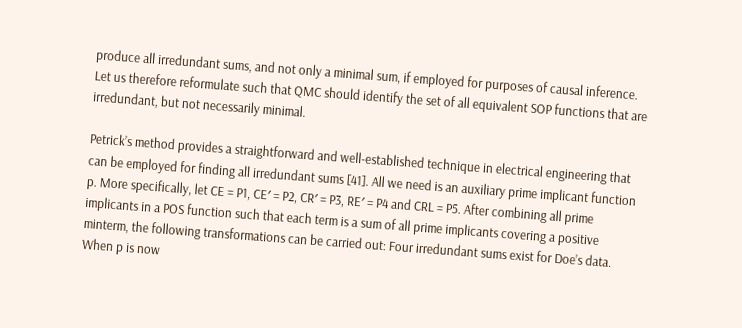produce all irredundant sums, and not only a minimal sum, if employed for purposes of causal inference. Let us therefore reformulate such that QMC should identify the set of all equivalent SOP functions that are irredundant, but not necessarily minimal.

Petrick’s method provides a straightforward and well-established technique in electrical engineering that can be employed for finding all irredundant sums [41]. All we need is an auxiliary prime implicant function p. More specifically, let CE = P1, CE′ = P2, CR′ = P3, RE′ = P4 and CRL = P5. After combining all prime implicants in a POS function such that each term is a sum of all prime implicants covering a positive minterm, the following transformations can be carried out: Four irredundant sums exist for Doe’s data. When p is now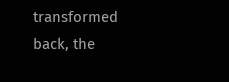transformed back, the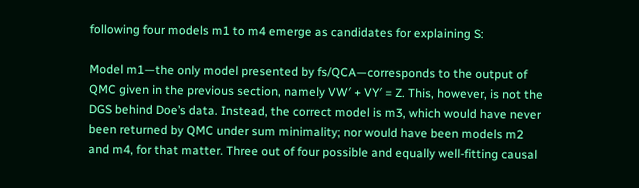following four models m1 to m4 emerge as candidates for explaining S:

Model m1—the only model presented by fs/QCA—corresponds to the output of QMC given in the previous section, namely VW′ + VY′ = Z. This, however, is not the DGS behind Doe’s data. Instead, the correct model is m3, which would have never been returned by QMC under sum minimality; nor would have been models m2 and m4, for that matter. Three out of four possible and equally well-fitting causal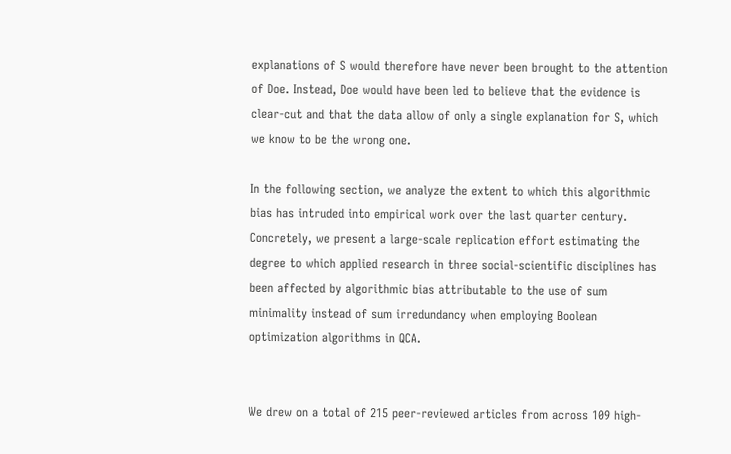explanations of S would therefore have never been brought to the attention of Doe. Instead, Doe would have been led to believe that the evidence is clear-cut and that the data allow of only a single explanation for S, which we know to be the wrong one.

In the following section, we analyze the extent to which this algorithmic bias has intruded into empirical work over the last quarter century. Concretely, we present a large-scale replication effort estimating the degree to which applied research in three social-scientific disciplines has been affected by algorithmic bias attributable to the use of sum minimality instead of sum irredundancy when employing Boolean optimization algorithms in QCA.


We drew on a total of 215 peer-reviewed articles from across 109 high-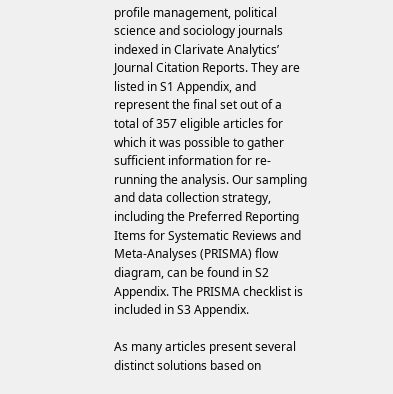profile management, political science and sociology journals indexed in Clarivate Analytics’ Journal Citation Reports. They are listed in S1 Appendix, and represent the final set out of a total of 357 eligible articles for which it was possible to gather sufficient information for re-running the analysis. Our sampling and data collection strategy, including the Preferred Reporting Items for Systematic Reviews and Meta-Analyses (PRISMA) flow diagram, can be found in S2 Appendix. The PRISMA checklist is included in S3 Appendix.

As many articles present several distinct solutions based on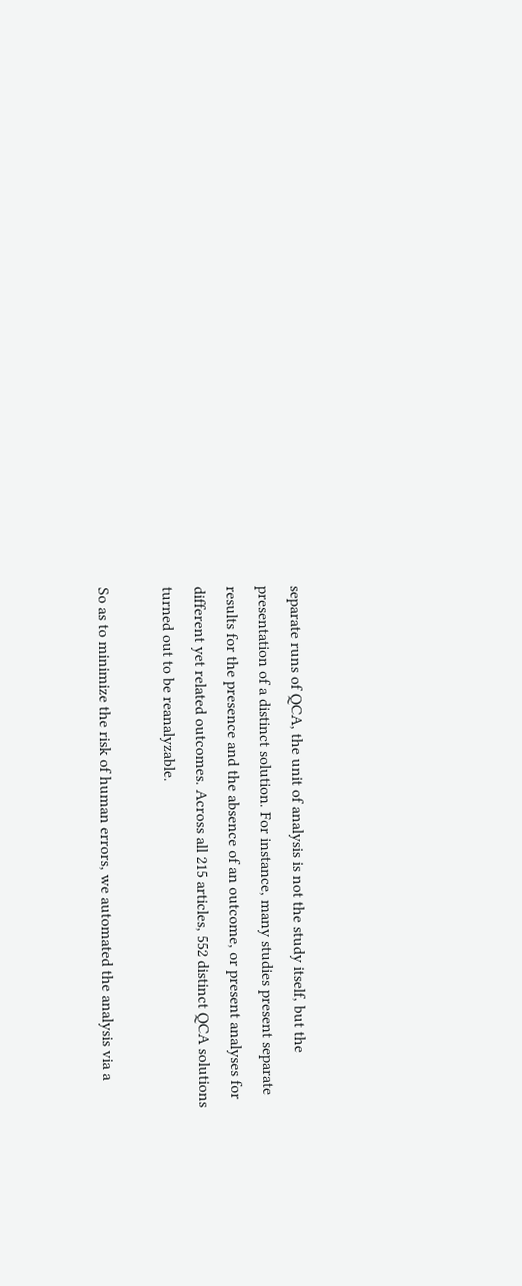separate runs of QCA, the unit of analysis is not the study itself, but the presentation of a distinct solution. For instance, many studies present separate results for the presence and the absence of an outcome, or present analyses for different yet related outcomes. Across all 215 articles, 552 distinct QCA solutions turned out to be reanalyzable.

So as to minimize the risk of human errors, we automated the analysis via a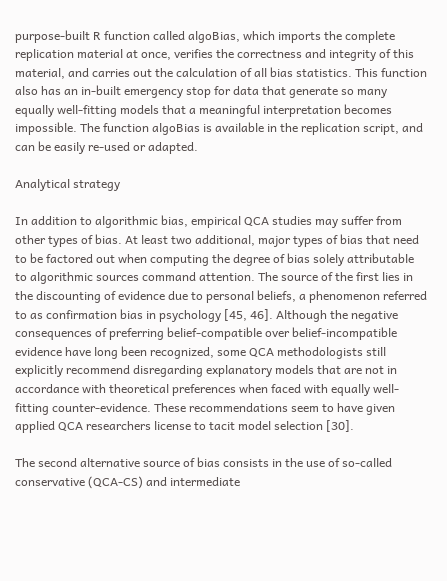purpose-built R function called algoBias, which imports the complete replication material at once, verifies the correctness and integrity of this material, and carries out the calculation of all bias statistics. This function also has an in-built emergency stop for data that generate so many equally well-fitting models that a meaningful interpretation becomes impossible. The function algoBias is available in the replication script, and can be easily re-used or adapted.

Analytical strategy

In addition to algorithmic bias, empirical QCA studies may suffer from other types of bias. At least two additional, major types of bias that need to be factored out when computing the degree of bias solely attributable to algorithmic sources command attention. The source of the first lies in the discounting of evidence due to personal beliefs, a phenomenon referred to as confirmation bias in psychology [45, 46]. Although the negative consequences of preferring belief-compatible over belief-incompatible evidence have long been recognized, some QCA methodologists still explicitly recommend disregarding explanatory models that are not in accordance with theoretical preferences when faced with equally well-fitting counter-evidence. These recommendations seem to have given applied QCA researchers license to tacit model selection [30].

The second alternative source of bias consists in the use of so-called conservative (QCA-CS) and intermediate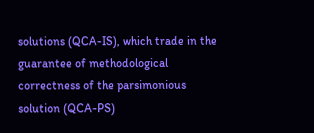solutions (QCA-IS), which trade in the guarantee of methodological correctness of the parsimonious solution (QCA-PS)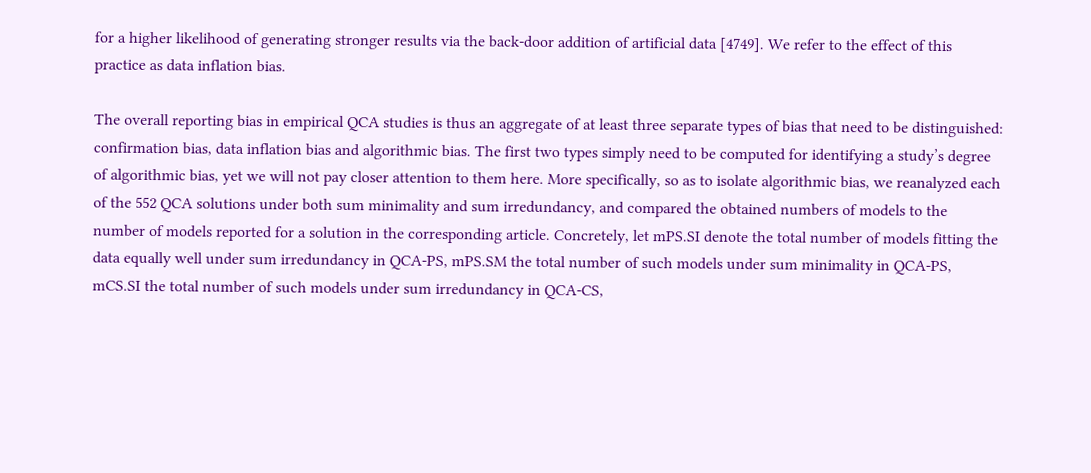for a higher likelihood of generating stronger results via the back-door addition of artificial data [4749]. We refer to the effect of this practice as data inflation bias.

The overall reporting bias in empirical QCA studies is thus an aggregate of at least three separate types of bias that need to be distinguished: confirmation bias, data inflation bias and algorithmic bias. The first two types simply need to be computed for identifying a study’s degree of algorithmic bias, yet we will not pay closer attention to them here. More specifically, so as to isolate algorithmic bias, we reanalyzed each of the 552 QCA solutions under both sum minimality and sum irredundancy, and compared the obtained numbers of models to the number of models reported for a solution in the corresponding article. Concretely, let mPS.SI denote the total number of models fitting the data equally well under sum irredundancy in QCA-PS, mPS.SM the total number of such models under sum minimality in QCA-PS, mCS.SI the total number of such models under sum irredundancy in QCA-CS,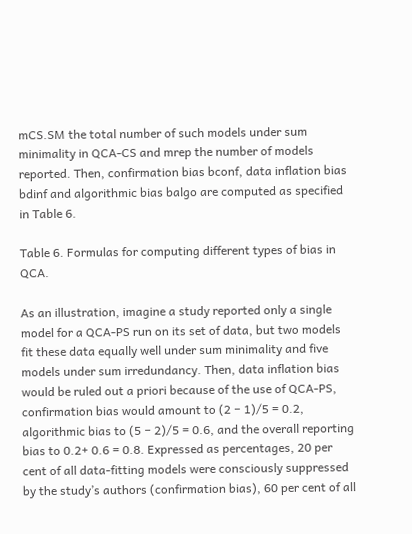mCS.SM the total number of such models under sum minimality in QCA-CS and mrep the number of models reported. Then, confirmation bias bconf, data inflation bias bdinf and algorithmic bias balgo are computed as specified in Table 6.

Table 6. Formulas for computing different types of bias in QCA.

As an illustration, imagine a study reported only a single model for a QCA-PS run on its set of data, but two models fit these data equally well under sum minimality and five models under sum irredundancy. Then, data inflation bias would be ruled out a priori because of the use of QCA-PS, confirmation bias would amount to (2 − 1)/5 = 0.2, algorithmic bias to (5 − 2)/5 = 0.6, and the overall reporting bias to 0.2+ 0.6 = 0.8. Expressed as percentages, 20 per cent of all data-fitting models were consciously suppressed by the study’s authors (confirmation bias), 60 per cent of all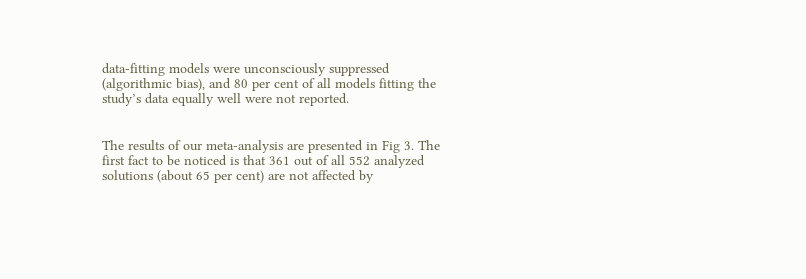data-fitting models were unconsciously suppressed (algorithmic bias), and 80 per cent of all models fitting the study’s data equally well were not reported.


The results of our meta-analysis are presented in Fig 3. The first fact to be noticed is that 361 out of all 552 analyzed solutions (about 65 per cent) are not affected by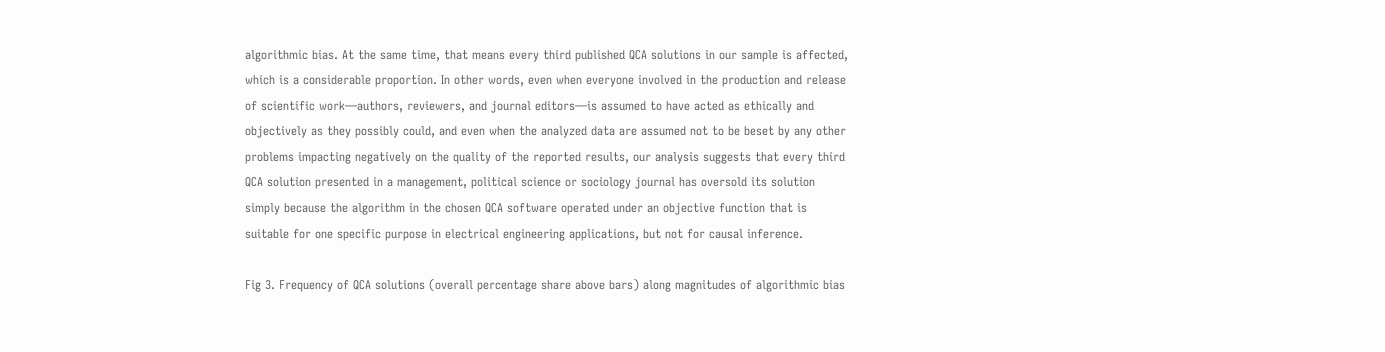algorithmic bias. At the same time, that means every third published QCA solutions in our sample is affected, which is a considerable proportion. In other words, even when everyone involved in the production and release of scientific work—authors, reviewers, and journal editors—is assumed to have acted as ethically and objectively as they possibly could, and even when the analyzed data are assumed not to be beset by any other problems impacting negatively on the quality of the reported results, our analysis suggests that every third QCA solution presented in a management, political science or sociology journal has oversold its solution simply because the algorithm in the chosen QCA software operated under an objective function that is suitable for one specific purpose in electrical engineering applications, but not for causal inference.

Fig 3. Frequency of QCA solutions (overall percentage share above bars) along magnitudes of algorithmic bias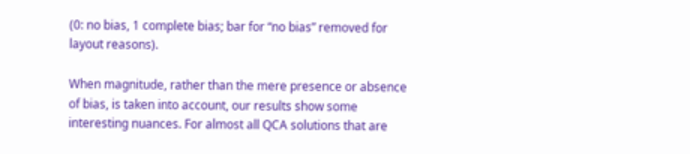(0: no bias, 1 complete bias; bar for “no bias” removed for layout reasons).

When magnitude, rather than the mere presence or absence of bias, is taken into account, our results show some interesting nuances. For almost all QCA solutions that are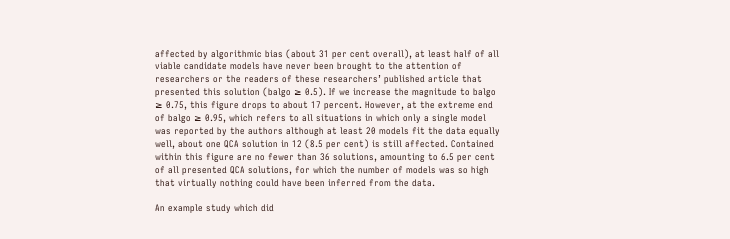affected by algorithmic bias (about 31 per cent overall), at least half of all viable candidate models have never been brought to the attention of researchers or the readers of these researchers’ published article that presented this solution (balgo ≥ 0.5). If we increase the magnitude to balgo ≥ 0.75, this figure drops to about 17 percent. However, at the extreme end of balgo ≥ 0.95, which refers to all situations in which only a single model was reported by the authors although at least 20 models fit the data equally well, about one QCA solution in 12 (8.5 per cent) is still affected. Contained within this figure are no fewer than 36 solutions, amounting to 6.5 per cent of all presented QCA solutions, for which the number of models was so high that virtually nothing could have been inferred from the data.

An example study which did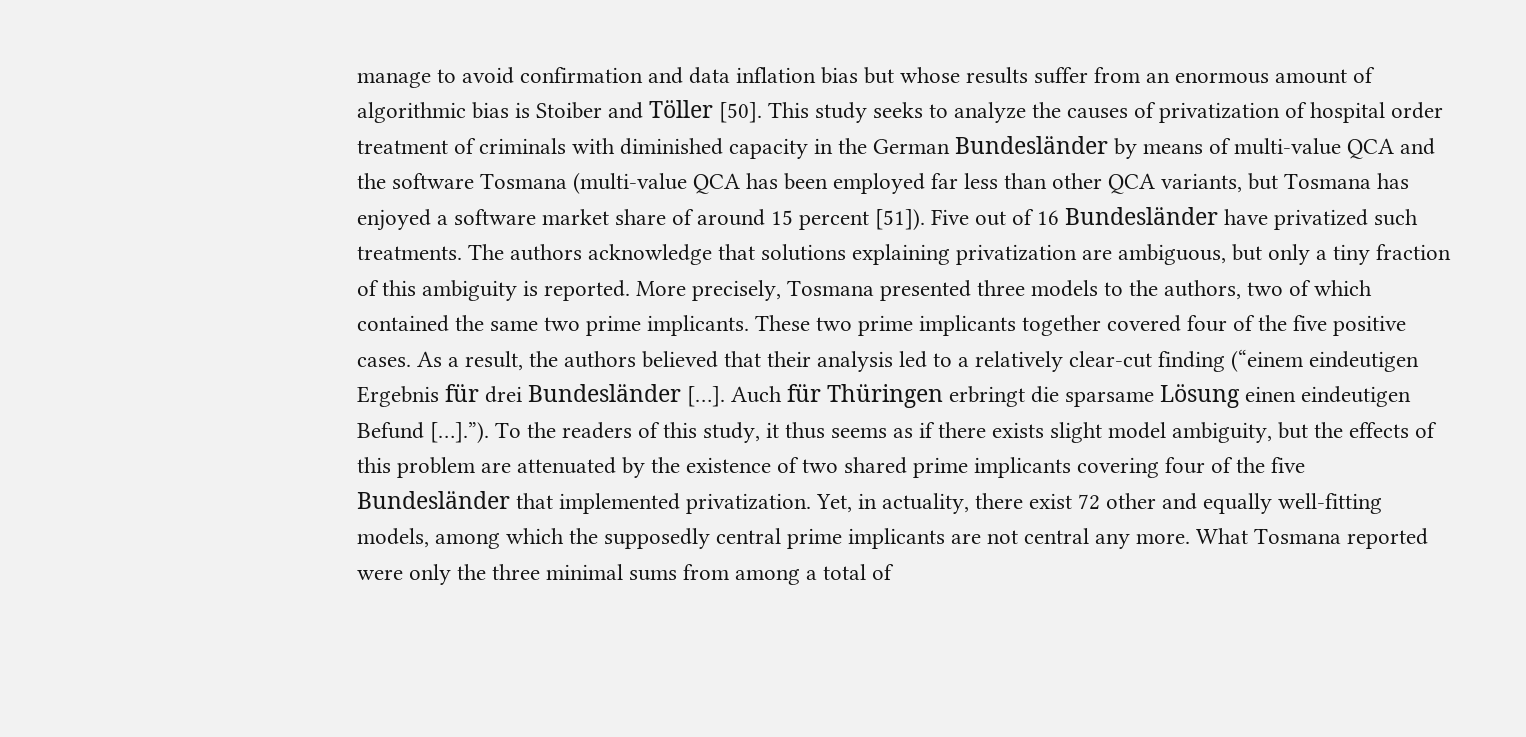manage to avoid confirmation and data inflation bias but whose results suffer from an enormous amount of algorithmic bias is Stoiber and Töller [50]. This study seeks to analyze the causes of privatization of hospital order treatment of criminals with diminished capacity in the German Bundesländer by means of multi-value QCA and the software Tosmana (multi-value QCA has been employed far less than other QCA variants, but Tosmana has enjoyed a software market share of around 15 percent [51]). Five out of 16 Bundesländer have privatized such treatments. The authors acknowledge that solutions explaining privatization are ambiguous, but only a tiny fraction of this ambiguity is reported. More precisely, Tosmana presented three models to the authors, two of which contained the same two prime implicants. These two prime implicants together covered four of the five positive cases. As a result, the authors believed that their analysis led to a relatively clear-cut finding (“einem eindeutigen Ergebnis für drei Bundesländer […]. Auch für Thüringen erbringt die sparsame Lösung einen eindeutigen Befund […].”). To the readers of this study, it thus seems as if there exists slight model ambiguity, but the effects of this problem are attenuated by the existence of two shared prime implicants covering four of the five Bundesländer that implemented privatization. Yet, in actuality, there exist 72 other and equally well-fitting models, among which the supposedly central prime implicants are not central any more. What Tosmana reported were only the three minimal sums from among a total of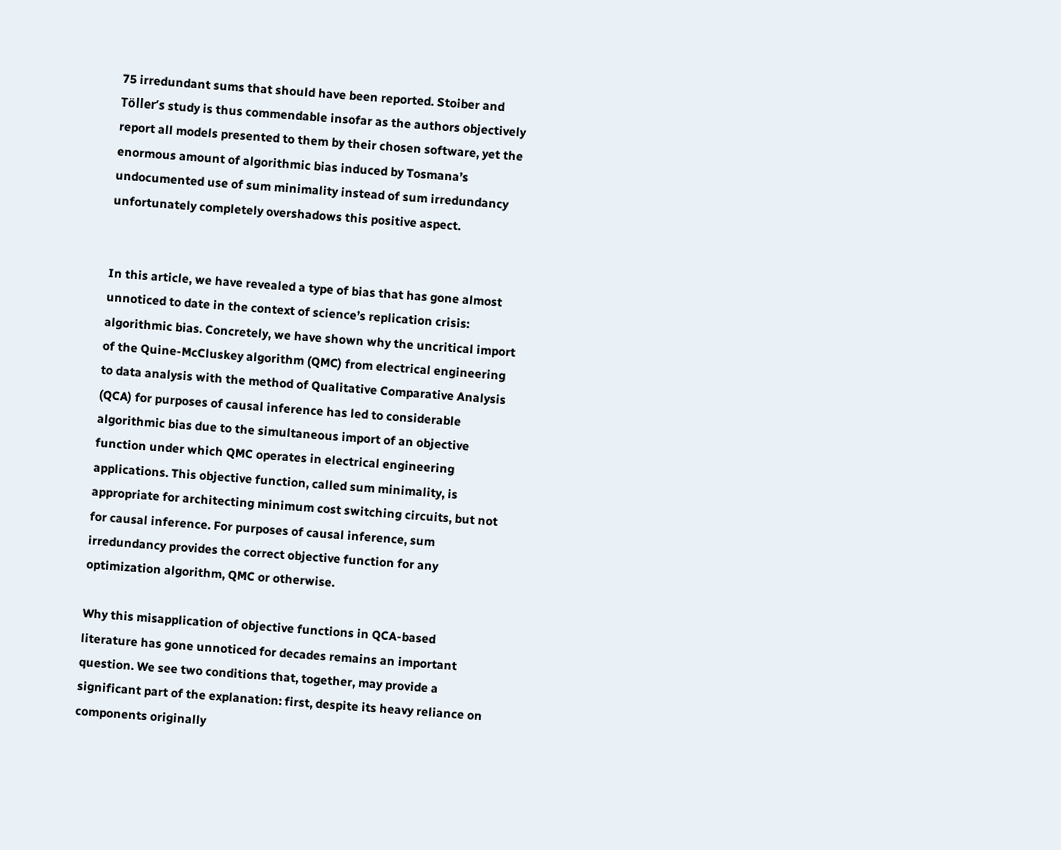75 irredundant sums that should have been reported. Stoiber and Töller’s study is thus commendable insofar as the authors objectively report all models presented to them by their chosen software, yet the enormous amount of algorithmic bias induced by Tosmana’s undocumented use of sum minimality instead of sum irredundancy unfortunately completely overshadows this positive aspect.


In this article, we have revealed a type of bias that has gone almost unnoticed to date in the context of science’s replication crisis: algorithmic bias. Concretely, we have shown why the uncritical import of the Quine-McCluskey algorithm (QMC) from electrical engineering to data analysis with the method of Qualitative Comparative Analysis (QCA) for purposes of causal inference has led to considerable algorithmic bias due to the simultaneous import of an objective function under which QMC operates in electrical engineering applications. This objective function, called sum minimality, is appropriate for architecting minimum cost switching circuits, but not for causal inference. For purposes of causal inference, sum irredundancy provides the correct objective function for any optimization algorithm, QMC or otherwise.

Why this misapplication of objective functions in QCA-based literature has gone unnoticed for decades remains an important question. We see two conditions that, together, may provide a significant part of the explanation: first, despite its heavy reliance on components originally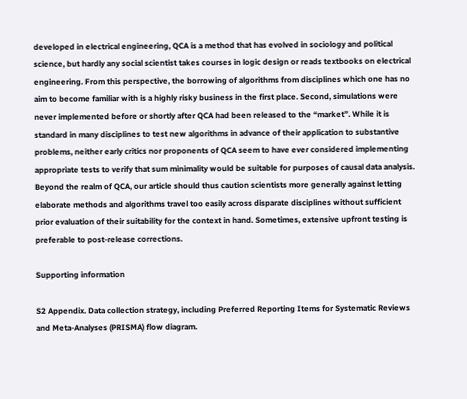developed in electrical engineering, QCA is a method that has evolved in sociology and political science, but hardly any social scientist takes courses in logic design or reads textbooks on electrical engineering. From this perspective, the borrowing of algorithms from disciplines which one has no aim to become familiar with is a highly risky business in the first place. Second, simulations were never implemented before or shortly after QCA had been released to the “market”. While it is standard in many disciplines to test new algorithms in advance of their application to substantive problems, neither early critics nor proponents of QCA seem to have ever considered implementing appropriate tests to verify that sum minimality would be suitable for purposes of causal data analysis. Beyond the realm of QCA, our article should thus caution scientists more generally against letting elaborate methods and algorithms travel too easily across disparate disciplines without sufficient prior evaluation of their suitability for the context in hand. Sometimes, extensive upfront testing is preferable to post-release corrections.

Supporting information

S2 Appendix. Data collection strategy, including Preferred Reporting Items for Systematic Reviews and Meta-Analyses (PRISMA) flow diagram.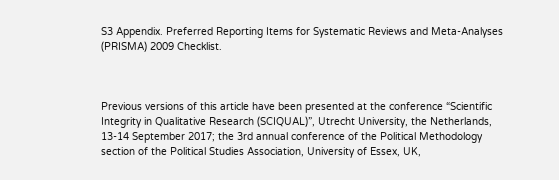S3 Appendix. Preferred Reporting Items for Systematic Reviews and Meta-Analyses (PRISMA) 2009 Checklist.



Previous versions of this article have been presented at the conference “Scientific Integrity in Qualitative Research (SCIQUAL)”, Utrecht University, the Netherlands, 13-14 September 2017; the 3rd annual conference of the Political Methodology section of the Political Studies Association, University of Essex, UK,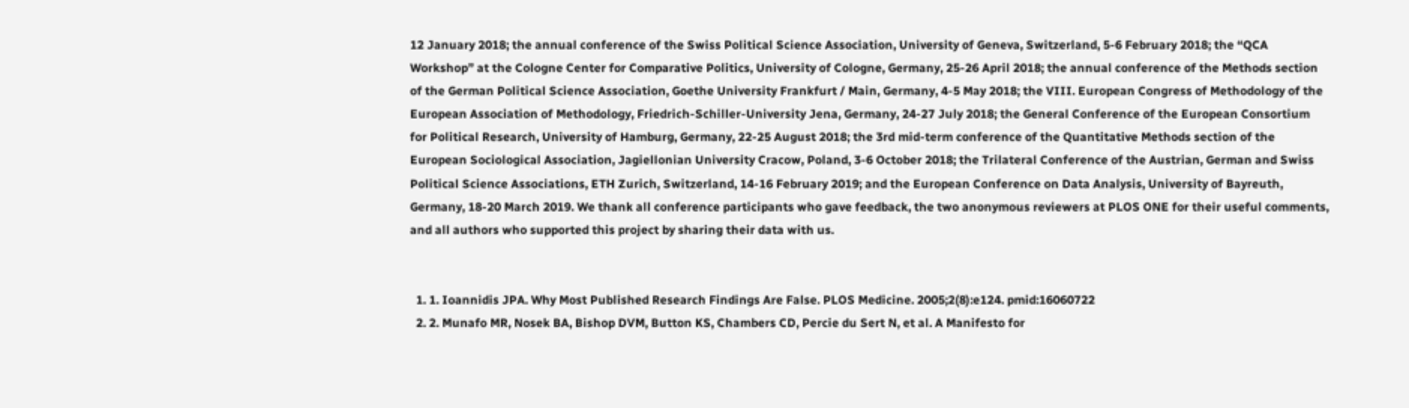12 January 2018; the annual conference of the Swiss Political Science Association, University of Geneva, Switzerland, 5-6 February 2018; the “QCA Workshop” at the Cologne Center for Comparative Politics, University of Cologne, Germany, 25-26 April 2018; the annual conference of the Methods section of the German Political Science Association, Goethe University Frankfurt / Main, Germany, 4-5 May 2018; the VIII. European Congress of Methodology of the European Association of Methodology, Friedrich-Schiller-University Jena, Germany, 24-27 July 2018; the General Conference of the European Consortium for Political Research, University of Hamburg, Germany, 22-25 August 2018; the 3rd mid-term conference of the Quantitative Methods section of the European Sociological Association, Jagiellonian University Cracow, Poland, 3-6 October 2018; the Trilateral Conference of the Austrian, German and Swiss Political Science Associations, ETH Zurich, Switzerland, 14-16 February 2019; and the European Conference on Data Analysis, University of Bayreuth, Germany, 18-20 March 2019. We thank all conference participants who gave feedback, the two anonymous reviewers at PLOS ONE for their useful comments, and all authors who supported this project by sharing their data with us.


  1. 1. Ioannidis JPA. Why Most Published Research Findings Are False. PLOS Medicine. 2005;2(8):e124. pmid:16060722
  2. 2. Munafo MR, Nosek BA, Bishop DVM, Button KS, Chambers CD, Percie du Sert N, et al. A Manifesto for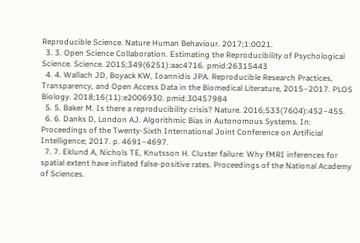Reproducible Science. Nature Human Behaviour. 2017;1:0021.
  3. 3. Open Science Collaboration. Estimating the Reproducibility of Psychological Science. Science. 2015;349(6251):aac4716. pmid:26315443
  4. 4. Wallach JD, Boyack KW, Ioannidis JPA. Reproducible Research Practices, Transparency, and Open Access Data in the Biomedical Literature, 2015–2017. PLOS Biology. 2018;16(11):e2006930. pmid:30457984
  5. 5. Baker M. Is there a reproducibility crisis? Nature. 2016;533(7604):452–455.
  6. 6. Danks D, London AJ. Algorithmic Bias in Autonomous Systems. In: Proceedings of the Twenty-Sixth International Joint Conference on Artificial Intelligence; 2017. p. 4691–4697.
  7. 7. Eklund A, Nichols TE, Knutsson H. Cluster failure: Why fMRI inferences for spatial extent have inflated false-positive rates. Proceedings of the National Academy of Sciences.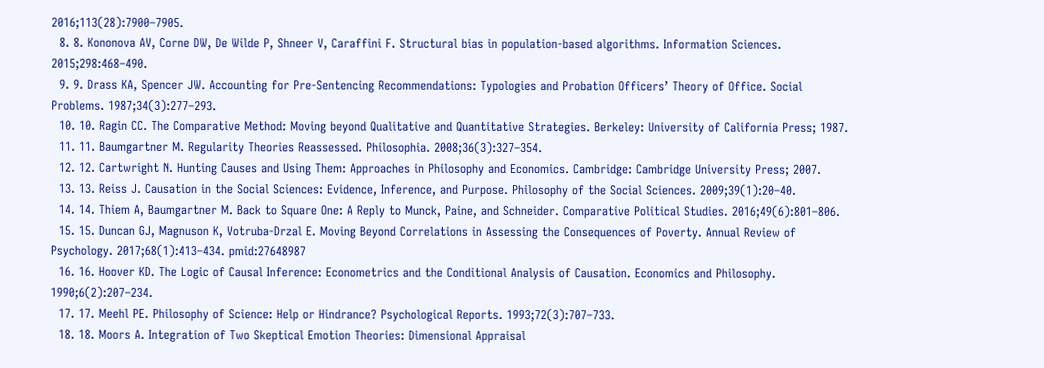2016;113(28):7900–7905.
  8. 8. Kononova AV, Corne DW, De Wilde P, Shneer V, Caraffini F. Structural bias in population-based algorithms. Information Sciences. 2015;298:468–490.
  9. 9. Drass KA, Spencer JW. Accounting for Pre-Sentencing Recommendations: Typologies and Probation Officers’ Theory of Office. Social Problems. 1987;34(3):277–293.
  10. 10. Ragin CC. The Comparative Method: Moving beyond Qualitative and Quantitative Strategies. Berkeley: University of California Press; 1987.
  11. 11. Baumgartner M. Regularity Theories Reassessed. Philosophia. 2008;36(3):327–354.
  12. 12. Cartwright N. Hunting Causes and Using Them: Approaches in Philosophy and Economics. Cambridge: Cambridge University Press; 2007.
  13. 13. Reiss J. Causation in the Social Sciences: Evidence, Inference, and Purpose. Philosophy of the Social Sciences. 2009;39(1):20–40.
  14. 14. Thiem A, Baumgartner M. Back to Square One: A Reply to Munck, Paine, and Schneider. Comparative Political Studies. 2016;49(6):801–806.
  15. 15. Duncan GJ, Magnuson K, Votruba-Drzal E. Moving Beyond Correlations in Assessing the Consequences of Poverty. Annual Review of Psychology. 2017;68(1):413–434. pmid:27648987
  16. 16. Hoover KD. The Logic of Causal Inference: Econometrics and the Conditional Analysis of Causation. Economics and Philosophy. 1990;6(2):207–234.
  17. 17. Meehl PE. Philosophy of Science: Help or Hindrance? Psychological Reports. 1993;72(3):707–733.
  18. 18. Moors A. Integration of Two Skeptical Emotion Theories: Dimensional Appraisal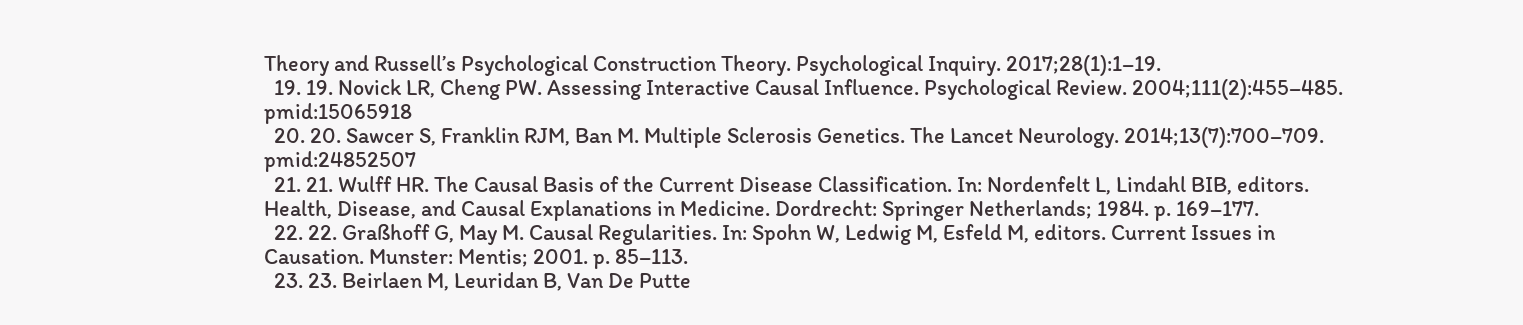Theory and Russell’s Psychological Construction Theory. Psychological Inquiry. 2017;28(1):1–19.
  19. 19. Novick LR, Cheng PW. Assessing Interactive Causal Influence. Psychological Review. 2004;111(2):455–485. pmid:15065918
  20. 20. Sawcer S, Franklin RJM, Ban M. Multiple Sclerosis Genetics. The Lancet Neurology. 2014;13(7):700–709. pmid:24852507
  21. 21. Wulff HR. The Causal Basis of the Current Disease Classification. In: Nordenfelt L, Lindahl BIB, editors. Health, Disease, and Causal Explanations in Medicine. Dordrecht: Springer Netherlands; 1984. p. 169–177.
  22. 22. Graßhoff G, May M. Causal Regularities. In: Spohn W, Ledwig M, Esfeld M, editors. Current Issues in Causation. Munster: Mentis; 2001. p. 85–113.
  23. 23. Beirlaen M, Leuridan B, Van De Putte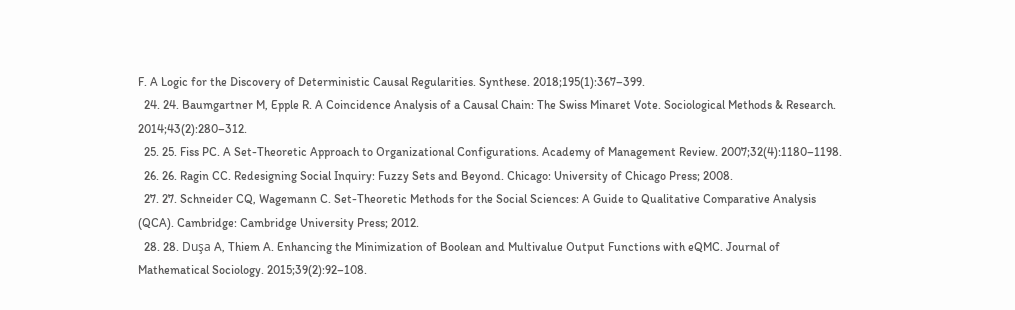F. A Logic for the Discovery of Deterministic Causal Regularities. Synthese. 2018;195(1):367–399.
  24. 24. Baumgartner M, Epple R. A Coincidence Analysis of a Causal Chain: The Swiss Minaret Vote. Sociological Methods & Research. 2014;43(2):280–312.
  25. 25. Fiss PC. A Set-Theoretic Approach to Organizational Configurations. Academy of Management Review. 2007;32(4):1180–1198.
  26. 26. Ragin CC. Redesigning Social Inquiry: Fuzzy Sets and Beyond. Chicago: University of Chicago Press; 2008.
  27. 27. Schneider CQ, Wagemann C. Set-Theoretic Methods for the Social Sciences: A Guide to Qualitative Comparative Analysis (QCA). Cambridge: Cambridge University Press; 2012.
  28. 28. Duşa A, Thiem A. Enhancing the Minimization of Boolean and Multivalue Output Functions with eQMC. Journal of Mathematical Sociology. 2015;39(2):92–108.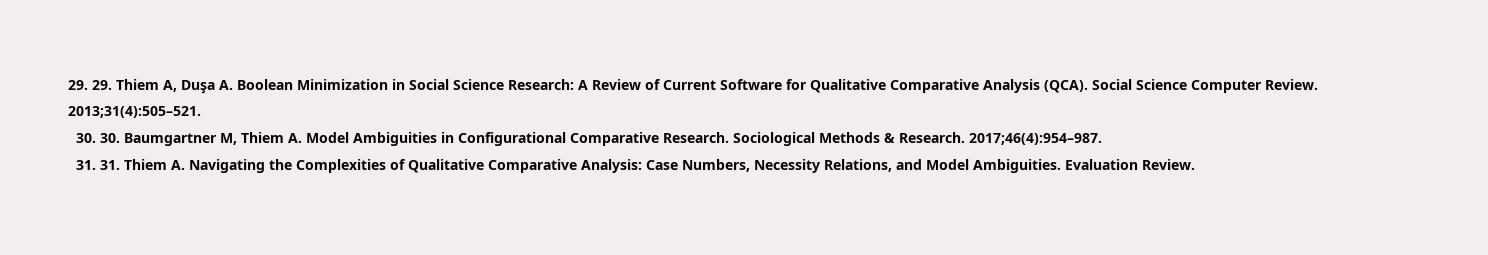29. 29. Thiem A, Duşa A. Boolean Minimization in Social Science Research: A Review of Current Software for Qualitative Comparative Analysis (QCA). Social Science Computer Review. 2013;31(4):505–521.
  30. 30. Baumgartner M, Thiem A. Model Ambiguities in Configurational Comparative Research. Sociological Methods & Research. 2017;46(4):954–987.
  31. 31. Thiem A. Navigating the Complexities of Qualitative Comparative Analysis: Case Numbers, Necessity Relations, and Model Ambiguities. Evaluation Review.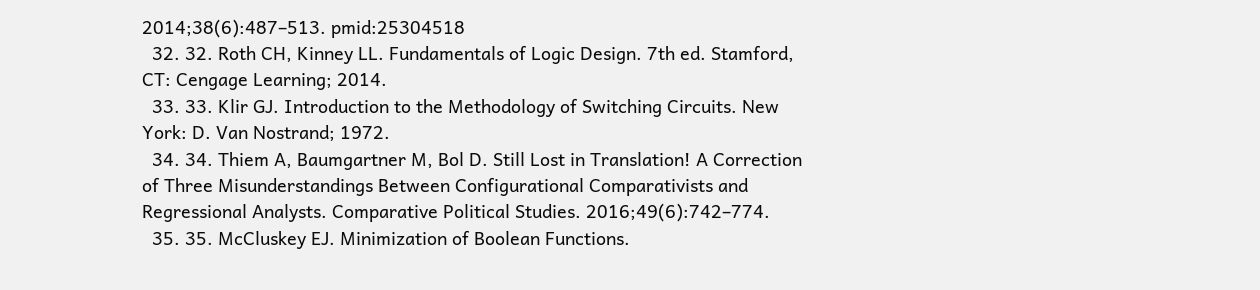2014;38(6):487–513. pmid:25304518
  32. 32. Roth CH, Kinney LL. Fundamentals of Logic Design. 7th ed. Stamford, CT: Cengage Learning; 2014.
  33. 33. Klir GJ. Introduction to the Methodology of Switching Circuits. New York: D. Van Nostrand; 1972.
  34. 34. Thiem A, Baumgartner M, Bol D. Still Lost in Translation! A Correction of Three Misunderstandings Between Configurational Comparativists and Regressional Analysts. Comparative Political Studies. 2016;49(6):742–774.
  35. 35. McCluskey EJ. Minimization of Boolean Functions.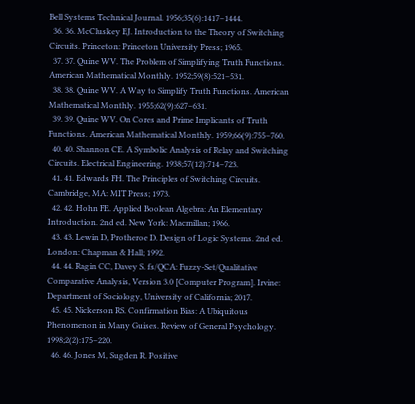Bell Systems Technical Journal. 1956;35(6):1417–1444.
  36. 36. McCluskey EJ. Introduction to the Theory of Switching Circuits. Princeton: Princeton University Press; 1965.
  37. 37. Quine WV. The Problem of Simplifying Truth Functions. American Mathematical Monthly. 1952;59(8):521–531.
  38. 38. Quine WV. A Way to Simplify Truth Functions. American Mathematical Monthly. 1955;62(9):627–631.
  39. 39. Quine WV. On Cores and Prime Implicants of Truth Functions. American Mathematical Monthly. 1959;66(9):755–760.
  40. 40. Shannon CE. A Symbolic Analysis of Relay and Switching Circuits. Electrical Engineering. 1938;57(12):714–723.
  41. 41. Edwards FH. The Principles of Switching Circuits. Cambridge, MA: MIT Press; 1973.
  42. 42. Hohn FE. Applied Boolean Algebra: An Elementary Introduction. 2nd ed. New York: Macmillan; 1966.
  43. 43. Lewin D, Protheroe D. Design of Logic Systems. 2nd ed. London: Chapman & Hall; 1992.
  44. 44. Ragin CC, Davey S. fs/QCA: Fuzzy-Set/Qualitative Comparative Analysis, Version 3.0 [Computer Program]. Irvine: Department of Sociology, University of California; 2017.
  45. 45. Nickerson RS. Confirmation Bias: A Ubiquitous Phenomenon in Many Guises. Review of General Psychology. 1998;2(2):175–220.
  46. 46. Jones M, Sugden R. Positive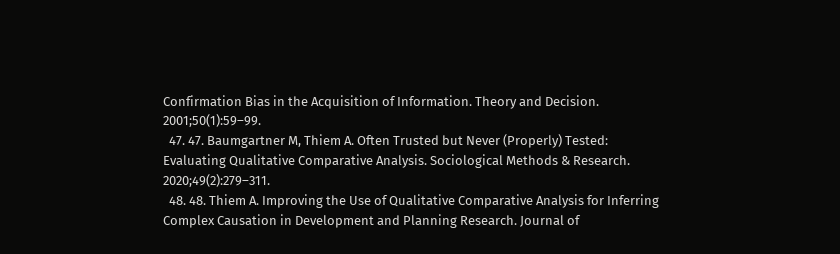Confirmation Bias in the Acquisition of Information. Theory and Decision. 2001;50(1):59–99.
  47. 47. Baumgartner M, Thiem A. Often Trusted but Never (Properly) Tested: Evaluating Qualitative Comparative Analysis. Sociological Methods & Research. 2020;49(2):279–311.
  48. 48. Thiem A. Improving the Use of Qualitative Comparative Analysis for Inferring Complex Causation in Development and Planning Research. Journal of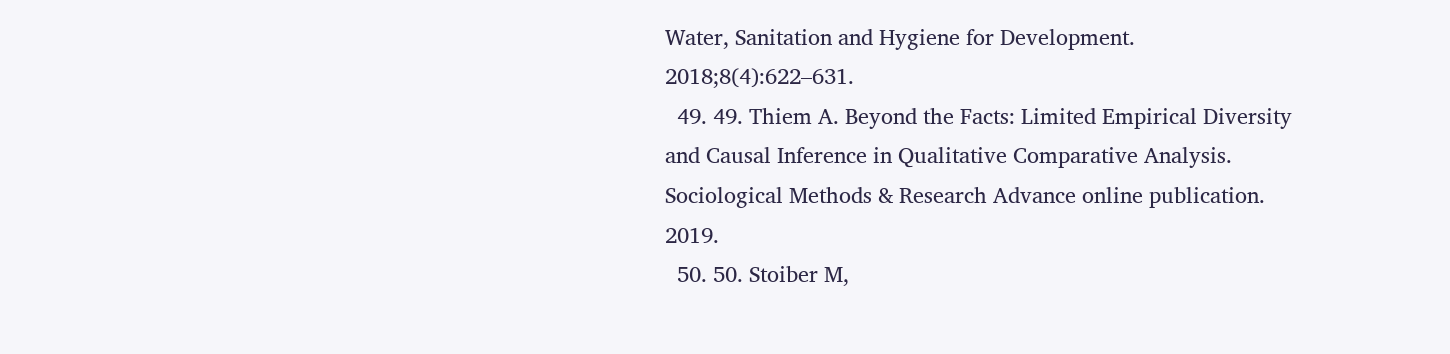Water, Sanitation and Hygiene for Development. 2018;8(4):622–631.
  49. 49. Thiem A. Beyond the Facts: Limited Empirical Diversity and Causal Inference in Qualitative Comparative Analysis. Sociological Methods & Research Advance online publication. 2019.
  50. 50. Stoiber M,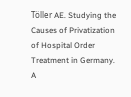Töller AE. Studying the Causes of Privatization of Hospital Order Treatment in Germany. A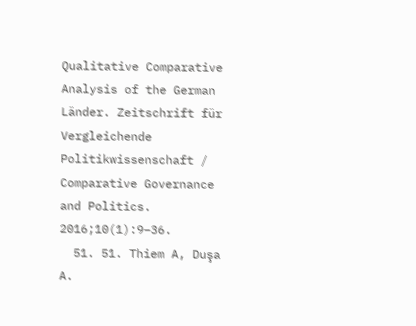Qualitative Comparative Analysis of the German Länder. Zeitschrift für Vergleichende Politikwissenschaft / Comparative Governance and Politics. 2016;10(1):9–36.
  51. 51. Thiem A, Duşa A.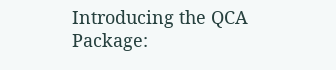Introducing the QCA Package: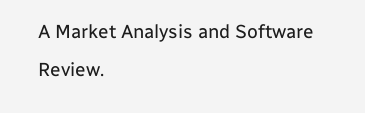A Market Analysis and Software Review.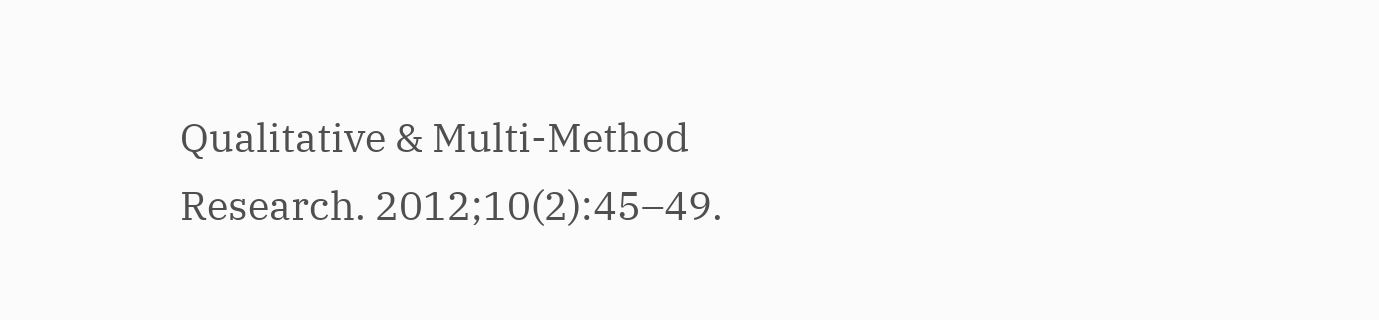Qualitative & Multi-Method Research. 2012;10(2):45–49.